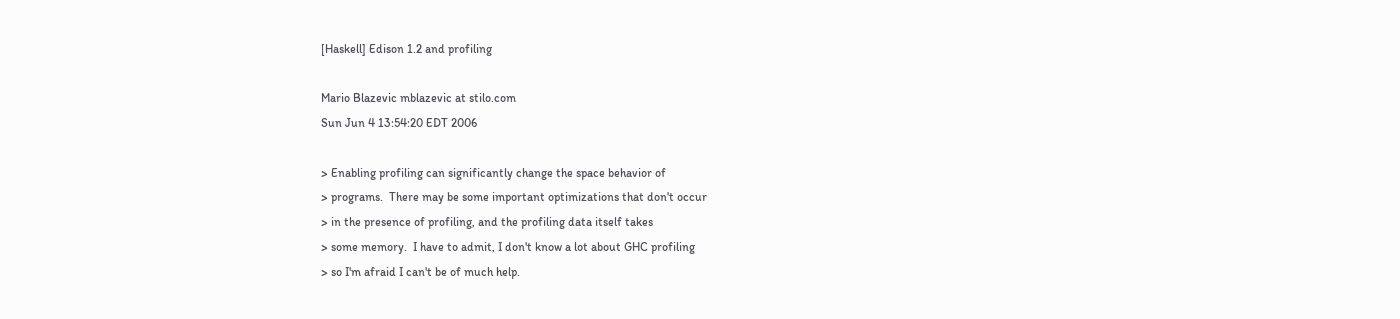[Haskell] Edison 1.2 and profiling

Mario Blazevic mblazevic at stilo.com
Sun Jun 4 13:54:20 EDT 2006

> Enabling profiling can significantly change the space behavior of
> programs.  There may be some important optimizations that don't occur
> in the presence of profiling, and the profiling data itself takes
> some memory.  I have to admit, I don't know a lot about GHC profiling
> so I'm afraid I can't be of much help.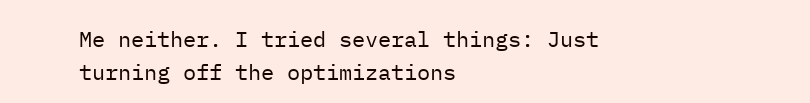Me neither. I tried several things: Just turning off the optimizations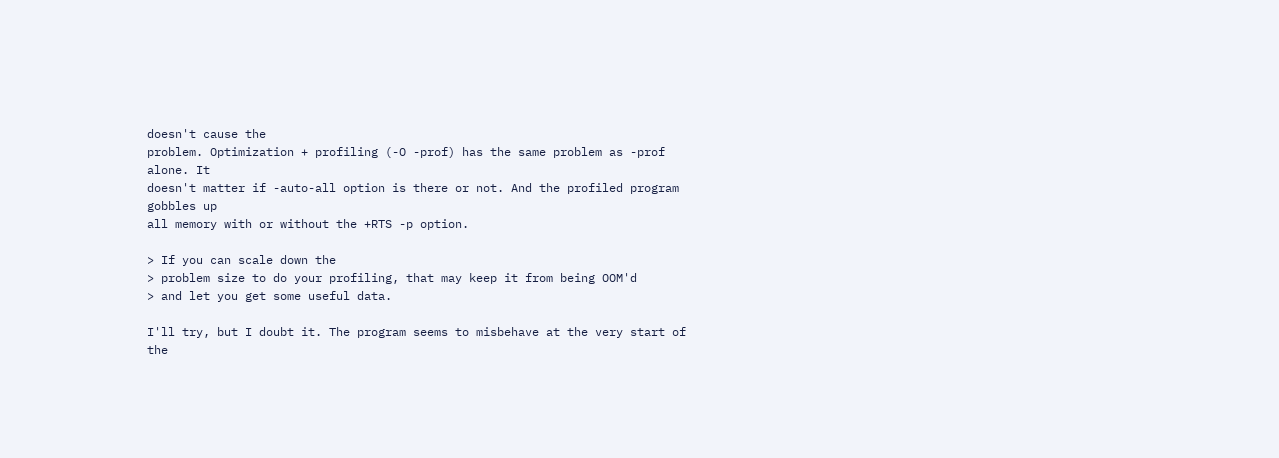doesn't cause the
problem. Optimization + profiling (-O -prof) has the same problem as -prof alone. It
doesn't matter if -auto-all option is there or not. And the profiled program gobbles up
all memory with or without the +RTS -p option.

> If you can scale down the
> problem size to do your profiling, that may keep it from being OOM'd
> and let you get some useful data.

I'll try, but I doubt it. The program seems to misbehave at the very start of the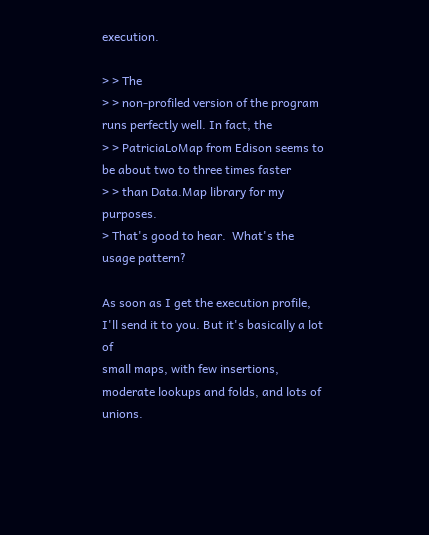execution.

> > The
> > non-profiled version of the program runs perfectly well. In fact, the
> > PatriciaLoMap from Edison seems to be about two to three times faster
> > than Data.Map library for my purposes.
> That's good to hear.  What's the usage pattern?

As soon as I get the execution profile, I'll send it to you. But it's basically a lot of
small maps, with few insertions, moderate lookups and folds, and lots of unions.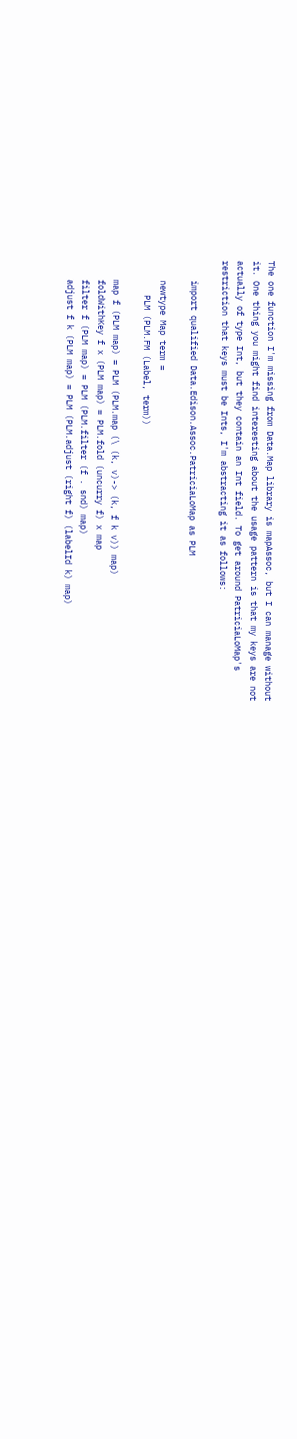The one function I'm missing from Data.Map library is mapAssoc, but I can manage without
it. One thing you might find interesting about the usage pattern is that my keys are not
actually of type Int, but they contain an Int field. To get around PatriciaLoMap's
restriction that keys must be Ints, I'm abstracting it as follows:

    import qualified Data.Edison.Assoc.PatriciaLoMap as PLM

    newtype Map term =
       PLM (PLM.FM (Label, term))

    map f (PLM map) = PLM (PLM.map (\ (k, v)-> (k, f k v)) map)
    foldWithKey f x (PLM map) = PLM.fold (uncurry f) x map
    filter f (PLM map) = PLM (PLM.filter (f . snd) map)
    adjust f k (PLM map) = PLM (PLM.adjust (right f) (labelId k) map)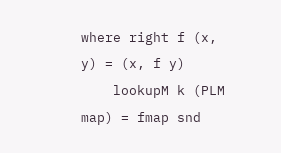where right f (x, y) = (x, f y)
    lookupM k (PLM map) = fmap snd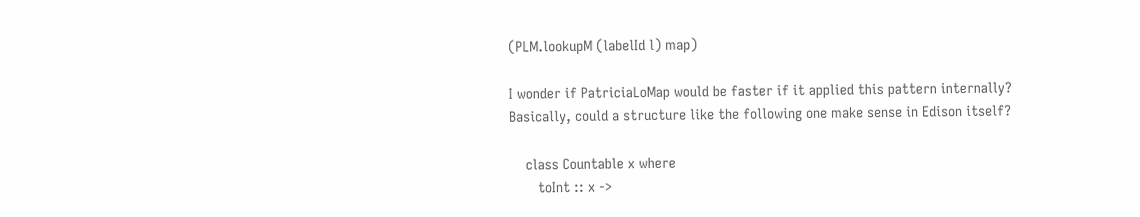(PLM.lookupM (labelId l) map)

I wonder if PatriciaLoMap would be faster if it applied this pattern internally?
Basically, could a structure like the following one make sense in Edison itself?

    class Countable x where
       toInt :: x ->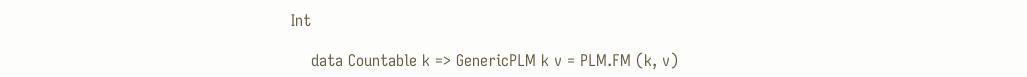Int

    data Countable k => GenericPLM k v = PLM.FM (k, v)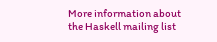More information about the Haskell mailing list